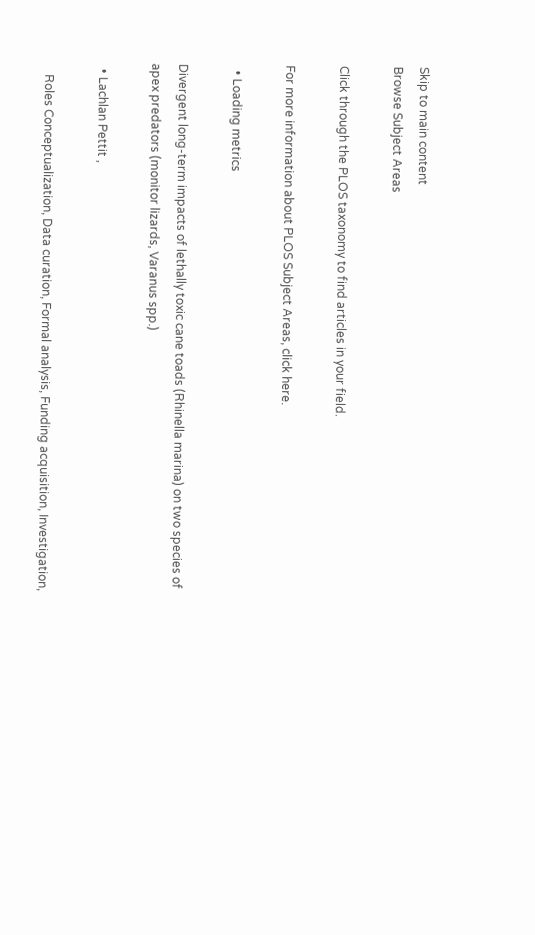Skip to main content
Browse Subject Areas

Click through the PLOS taxonomy to find articles in your field.

For more information about PLOS Subject Areas, click here.

  • Loading metrics

Divergent long-term impacts of lethally toxic cane toads (Rhinella marina) on two species of apex predators (monitor lizards, Varanus spp.)

  • Lachlan Pettit ,

    Roles Conceptualization, Data curation, Formal analysis, Funding acquisition, Investigation,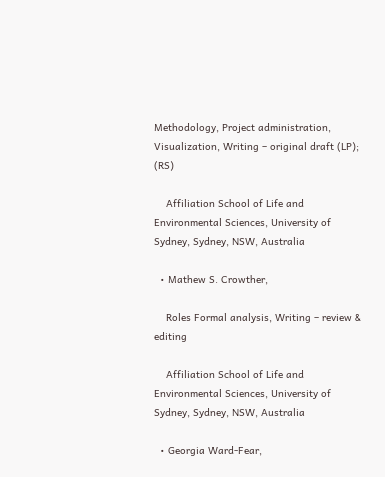Methodology, Project administration, Visualization, Writing – original draft (LP); (RS)

    Affiliation School of Life and Environmental Sciences, University of Sydney, Sydney, NSW, Australia

  • Mathew S. Crowther,

    Roles Formal analysis, Writing – review & editing

    Affiliation School of Life and Environmental Sciences, University of Sydney, Sydney, NSW, Australia

  • Georgia Ward-Fear,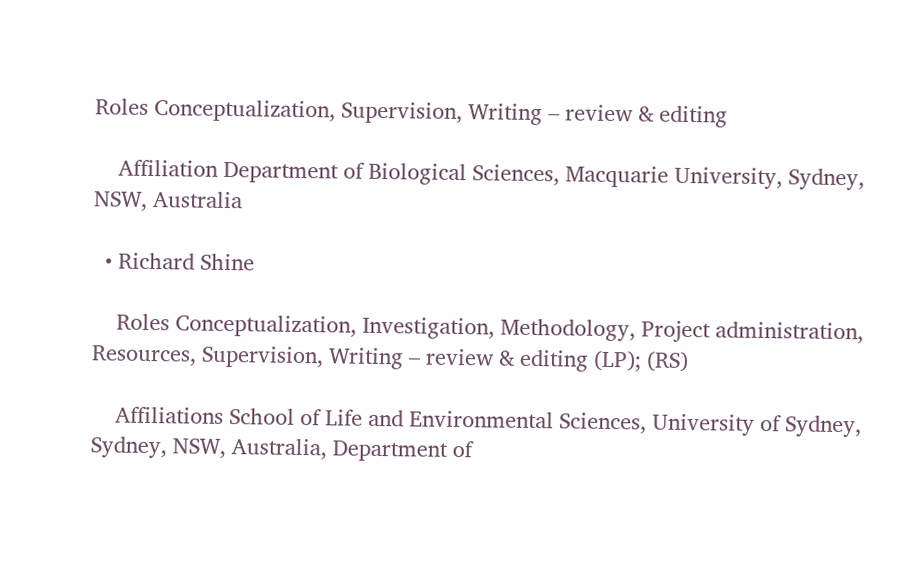Roles Conceptualization, Supervision, Writing – review & editing

    Affiliation Department of Biological Sciences, Macquarie University, Sydney, NSW, Australia

  • Richard Shine

    Roles Conceptualization, Investigation, Methodology, Project administration, Resources, Supervision, Writing – review & editing (LP); (RS)

    Affiliations School of Life and Environmental Sciences, University of Sydney, Sydney, NSW, Australia, Department of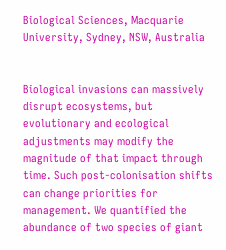Biological Sciences, Macquarie University, Sydney, NSW, Australia


Biological invasions can massively disrupt ecosystems, but evolutionary and ecological adjustments may modify the magnitude of that impact through time. Such post-colonisation shifts can change priorities for management. We quantified the abundance of two species of giant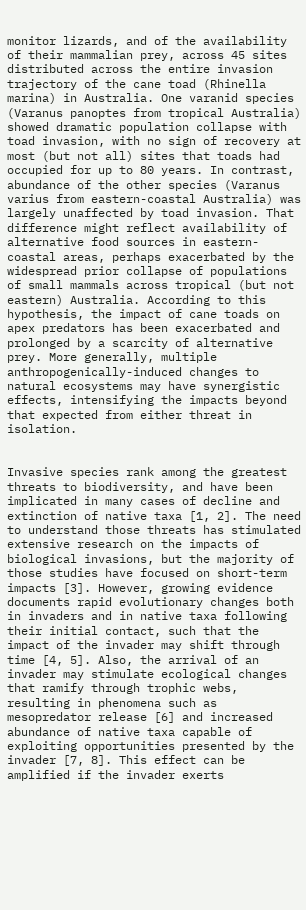monitor lizards, and of the availability of their mammalian prey, across 45 sites distributed across the entire invasion trajectory of the cane toad (Rhinella marina) in Australia. One varanid species (Varanus panoptes from tropical Australia) showed dramatic population collapse with toad invasion, with no sign of recovery at most (but not all) sites that toads had occupied for up to 80 years. In contrast, abundance of the other species (Varanus varius from eastern-coastal Australia) was largely unaffected by toad invasion. That difference might reflect availability of alternative food sources in eastern-coastal areas, perhaps exacerbated by the widespread prior collapse of populations of small mammals across tropical (but not eastern) Australia. According to this hypothesis, the impact of cane toads on apex predators has been exacerbated and prolonged by a scarcity of alternative prey. More generally, multiple anthropogenically-induced changes to natural ecosystems may have synergistic effects, intensifying the impacts beyond that expected from either threat in isolation.


Invasive species rank among the greatest threats to biodiversity, and have been implicated in many cases of decline and extinction of native taxa [1, 2]. The need to understand those threats has stimulated extensive research on the impacts of biological invasions, but the majority of those studies have focused on short-term impacts [3]. However, growing evidence documents rapid evolutionary changes both in invaders and in native taxa following their initial contact, such that the impact of the invader may shift through time [4, 5]. Also, the arrival of an invader may stimulate ecological changes that ramify through trophic webs, resulting in phenomena such as mesopredator release [6] and increased abundance of native taxa capable of exploiting opportunities presented by the invader [7, 8]. This effect can be amplified if the invader exerts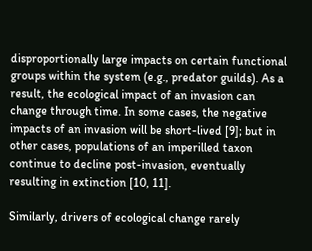disproportionally large impacts on certain functional groups within the system (e.g., predator guilds). As a result, the ecological impact of an invasion can change through time. In some cases, the negative impacts of an invasion will be short-lived [9]; but in other cases, populations of an imperilled taxon continue to decline post-invasion, eventually resulting in extinction [10, 11].

Similarly, drivers of ecological change rarely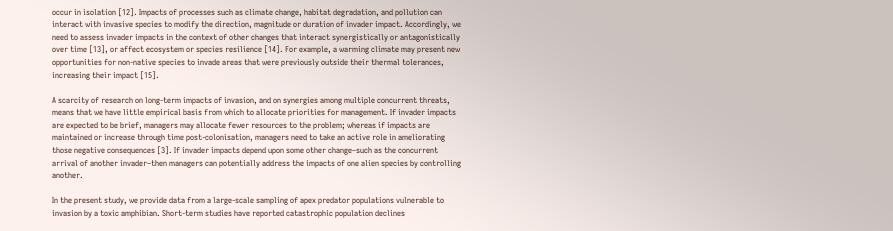occur in isolation [12]. Impacts of processes such as climate change, habitat degradation, and pollution can interact with invasive species to modify the direction, magnitude or duration of invader impact. Accordingly, we need to assess invader impacts in the context of other changes that interact synergistically or antagonistically over time [13], or affect ecosystem or species resilience [14]. For example, a warming climate may present new opportunities for non-native species to invade areas that were previously outside their thermal tolerances, increasing their impact [15].

A scarcity of research on long-term impacts of invasion, and on synergies among multiple concurrent threats, means that we have little empirical basis from which to allocate priorities for management. If invader impacts are expected to be brief, managers may allocate fewer resources to the problem; whereas if impacts are maintained or increase through time post-colonisation, managers need to take an active role in ameliorating those negative consequences [3]. If invader impacts depend upon some other change–such as the concurrent arrival of another invader–then managers can potentially address the impacts of one alien species by controlling another.

In the present study, we provide data from a large-scale sampling of apex predator populations vulnerable to invasion by a toxic amphibian. Short-term studies have reported catastrophic population declines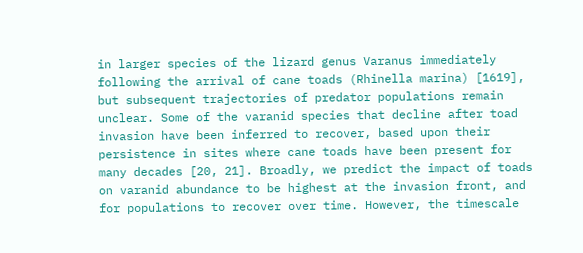in larger species of the lizard genus Varanus immediately following the arrival of cane toads (Rhinella marina) [1619], but subsequent trajectories of predator populations remain unclear. Some of the varanid species that decline after toad invasion have been inferred to recover, based upon their persistence in sites where cane toads have been present for many decades [20, 21]. Broadly, we predict the impact of toads on varanid abundance to be highest at the invasion front, and for populations to recover over time. However, the timescale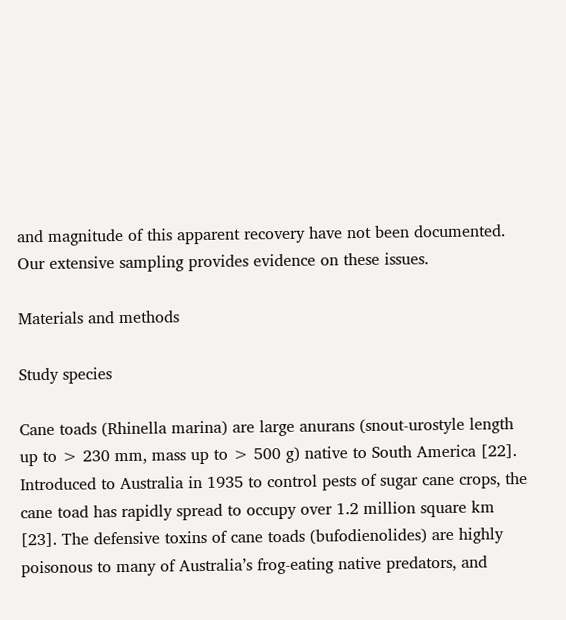and magnitude of this apparent recovery have not been documented. Our extensive sampling provides evidence on these issues.

Materials and methods

Study species

Cane toads (Rhinella marina) are large anurans (snout-urostyle length up to > 230 mm, mass up to > 500 g) native to South America [22]. Introduced to Australia in 1935 to control pests of sugar cane crops, the cane toad has rapidly spread to occupy over 1.2 million square km [23]. The defensive toxins of cane toads (bufodienolides) are highly poisonous to many of Australia’s frog-eating native predators, and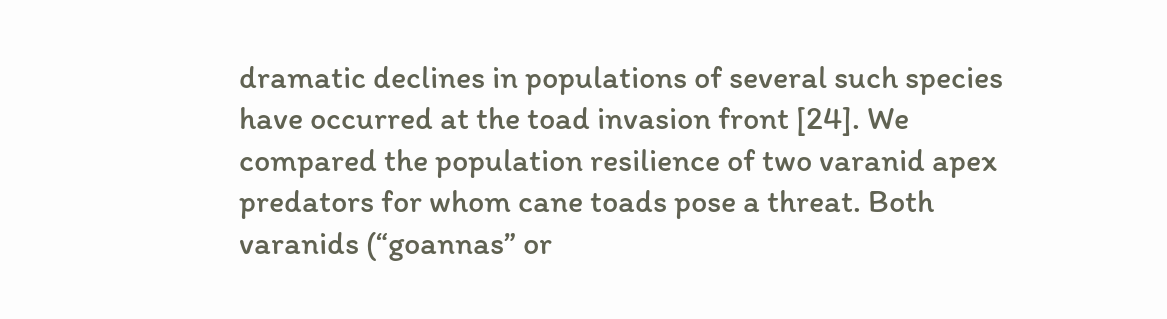dramatic declines in populations of several such species have occurred at the toad invasion front [24]. We compared the population resilience of two varanid apex predators for whom cane toads pose a threat. Both varanids (“goannas” or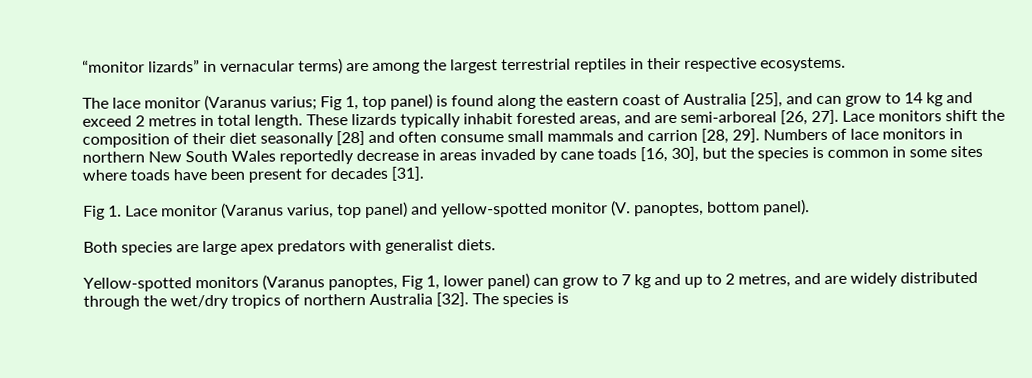“monitor lizards” in vernacular terms) are among the largest terrestrial reptiles in their respective ecosystems.

The lace monitor (Varanus varius; Fig 1, top panel) is found along the eastern coast of Australia [25], and can grow to 14 kg and exceed 2 metres in total length. These lizards typically inhabit forested areas, and are semi-arboreal [26, 27]. Lace monitors shift the composition of their diet seasonally [28] and often consume small mammals and carrion [28, 29]. Numbers of lace monitors in northern New South Wales reportedly decrease in areas invaded by cane toads [16, 30], but the species is common in some sites where toads have been present for decades [31].

Fig 1. Lace monitor (Varanus varius, top panel) and yellow-spotted monitor (V. panoptes, bottom panel).

Both species are large apex predators with generalist diets.

Yellow-spotted monitors (Varanus panoptes, Fig 1, lower panel) can grow to 7 kg and up to 2 metres, and are widely distributed through the wet/dry tropics of northern Australia [32]. The species is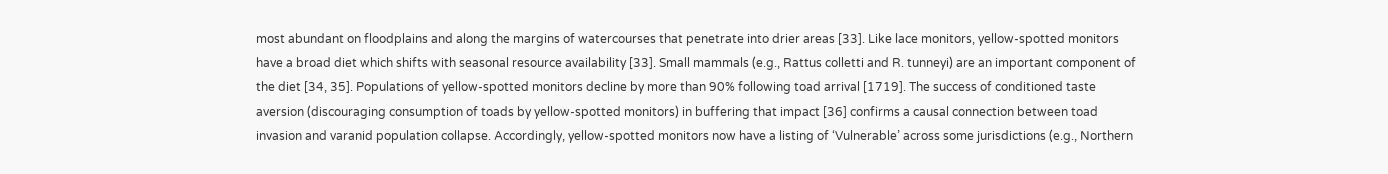most abundant on floodplains and along the margins of watercourses that penetrate into drier areas [33]. Like lace monitors, yellow-spotted monitors have a broad diet which shifts with seasonal resource availability [33]. Small mammals (e.g., Rattus colletti and R. tunneyi) are an important component of the diet [34, 35]. Populations of yellow-spotted monitors decline by more than 90% following toad arrival [1719]. The success of conditioned taste aversion (discouraging consumption of toads by yellow-spotted monitors) in buffering that impact [36] confirms a causal connection between toad invasion and varanid population collapse. Accordingly, yellow-spotted monitors now have a listing of ‘Vulnerable’ across some jurisdictions (e.g., Northern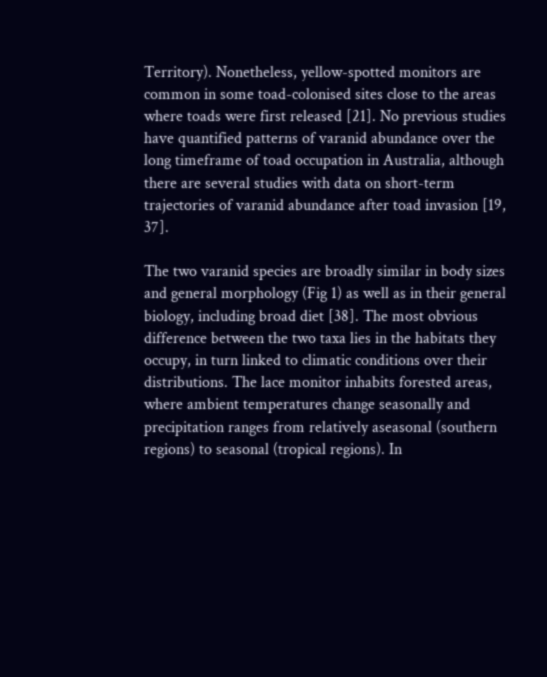Territory). Nonetheless, yellow-spotted monitors are common in some toad-colonised sites close to the areas where toads were first released [21]. No previous studies have quantified patterns of varanid abundance over the long timeframe of toad occupation in Australia, although there are several studies with data on short-term trajectories of varanid abundance after toad invasion [19, 37].

The two varanid species are broadly similar in body sizes and general morphology (Fig 1) as well as in their general biology, including broad diet [38]. The most obvious difference between the two taxa lies in the habitats they occupy, in turn linked to climatic conditions over their distributions. The lace monitor inhabits forested areas, where ambient temperatures change seasonally and precipitation ranges from relatively aseasonal (southern regions) to seasonal (tropical regions). In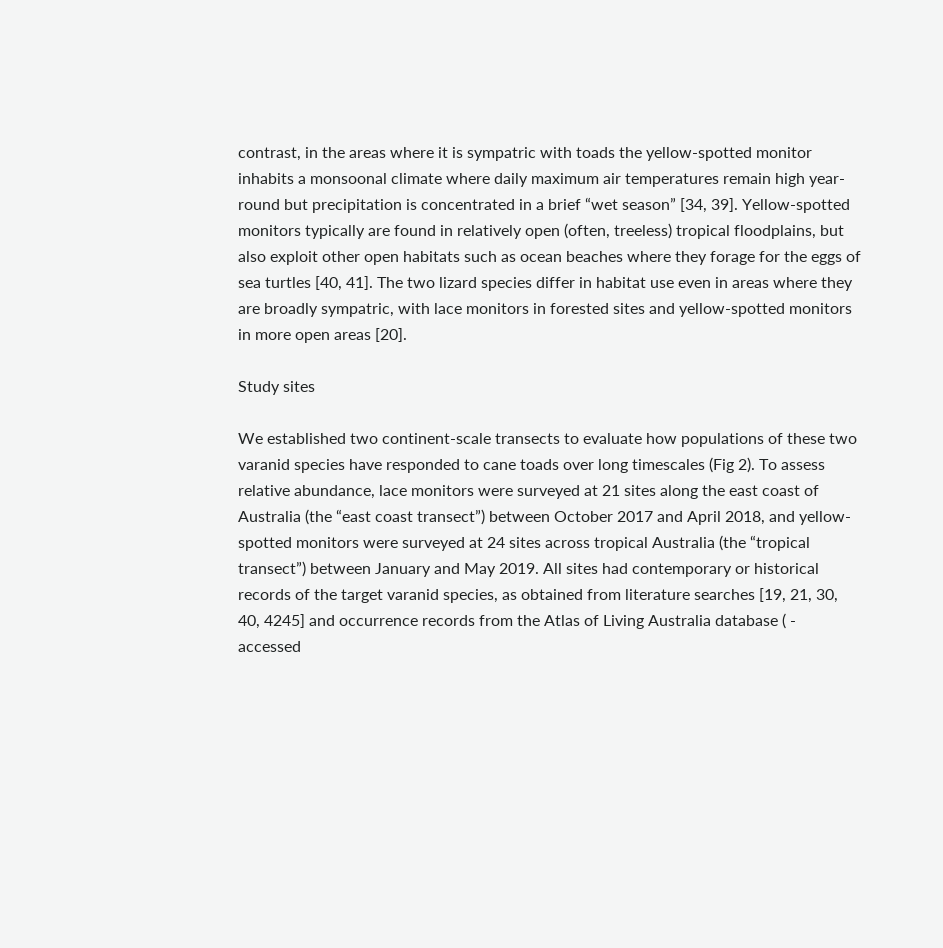contrast, in the areas where it is sympatric with toads the yellow-spotted monitor inhabits a monsoonal climate where daily maximum air temperatures remain high year-round but precipitation is concentrated in a brief “wet season” [34, 39]. Yellow-spotted monitors typically are found in relatively open (often, treeless) tropical floodplains, but also exploit other open habitats such as ocean beaches where they forage for the eggs of sea turtles [40, 41]. The two lizard species differ in habitat use even in areas where they are broadly sympatric, with lace monitors in forested sites and yellow-spotted monitors in more open areas [20].

Study sites

We established two continent-scale transects to evaluate how populations of these two varanid species have responded to cane toads over long timescales (Fig 2). To assess relative abundance, lace monitors were surveyed at 21 sites along the east coast of Australia (the “east coast transect”) between October 2017 and April 2018, and yellow-spotted monitors were surveyed at 24 sites across tropical Australia (the “tropical transect”) between January and May 2019. All sites had contemporary or historical records of the target varanid species, as obtained from literature searches [19, 21, 30, 40, 4245] and occurrence records from the Atlas of Living Australia database ( - accessed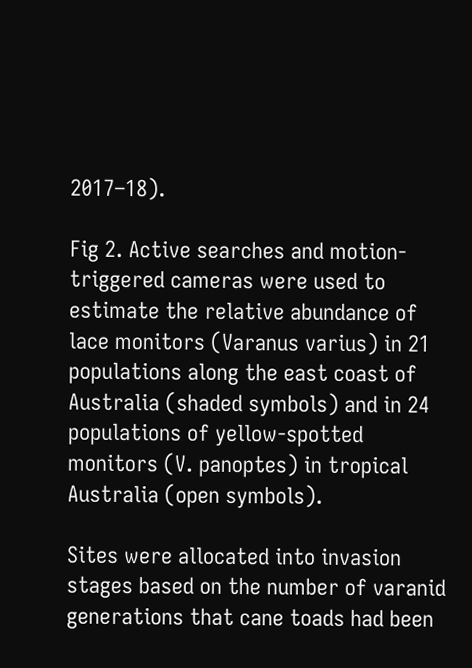2017–18).

Fig 2. Active searches and motion-triggered cameras were used to estimate the relative abundance of lace monitors (Varanus varius) in 21 populations along the east coast of Australia (shaded symbols) and in 24 populations of yellow-spotted monitors (V. panoptes) in tropical Australia (open symbols).

Sites were allocated into invasion stages based on the number of varanid generations that cane toads had been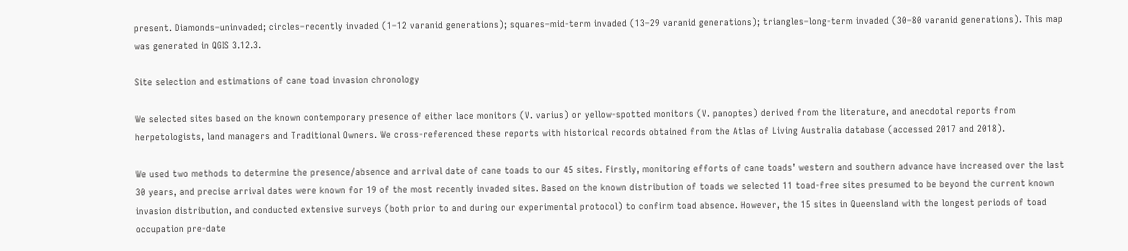present. Diamonds–uninvaded; circles–recently invaded (1–12 varanid generations); squares–mid-term invaded (13–29 varanid generations); triangles–long-term invaded (30–80 varanid generations). This map was generated in QGIS 3.12.3.

Site selection and estimations of cane toad invasion chronology

We selected sites based on the known contemporary presence of either lace monitors (V. varius) or yellow-spotted monitors (V. panoptes) derived from the literature, and anecdotal reports from herpetologists, land managers and Traditional Owners. We cross-referenced these reports with historical records obtained from the Atlas of Living Australia database (accessed 2017 and 2018).

We used two methods to determine the presence/absence and arrival date of cane toads to our 45 sites. Firstly, monitoring efforts of cane toads’ western and southern advance have increased over the last 30 years, and precise arrival dates were known for 19 of the most recently invaded sites. Based on the known distribution of toads we selected 11 toad-free sites presumed to be beyond the current known invasion distribution, and conducted extensive surveys (both prior to and during our experimental protocol) to confirm toad absence. However, the 15 sites in Queensland with the longest periods of toad occupation pre-date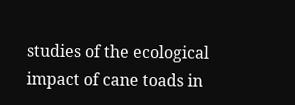studies of the ecological impact of cane toads in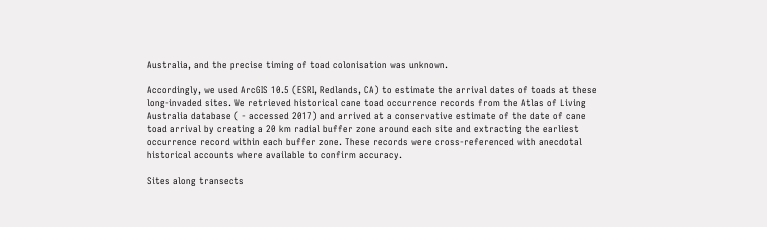Australia, and the precise timing of toad colonisation was unknown.

Accordingly, we used ArcGIS 10.5 (ESRI, Redlands, CA) to estimate the arrival dates of toads at these long-invaded sites. We retrieved historical cane toad occurrence records from the Atlas of Living Australia database ( - accessed 2017) and arrived at a conservative estimate of the date of cane toad arrival by creating a 20 km radial buffer zone around each site and extracting the earliest occurrence record within each buffer zone. These records were cross-referenced with anecdotal historical accounts where available to confirm accuracy.

Sites along transects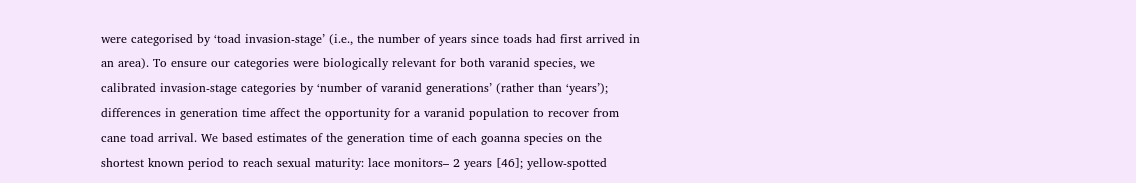were categorised by ‘toad invasion-stage’ (i.e., the number of years since toads had first arrived in an area). To ensure our categories were biologically relevant for both varanid species, we calibrated invasion-stage categories by ‘number of varanid generations’ (rather than ‘years’); differences in generation time affect the opportunity for a varanid population to recover from cane toad arrival. We based estimates of the generation time of each goanna species on the shortest known period to reach sexual maturity: lace monitors– 2 years [46]; yellow-spotted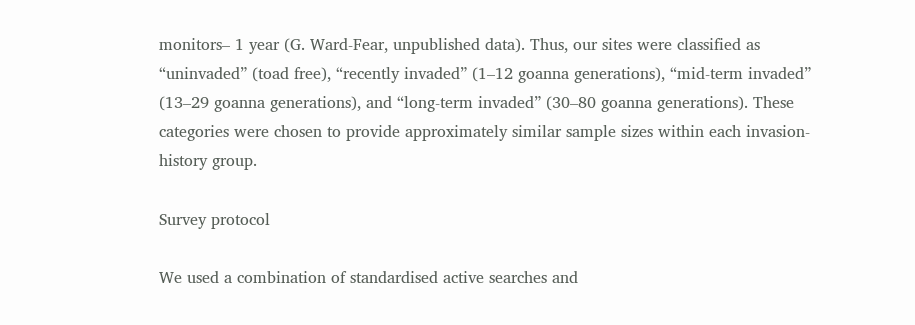monitors– 1 year (G. Ward-Fear, unpublished data). Thus, our sites were classified as “uninvaded” (toad free), “recently invaded” (1–12 goanna generations), “mid-term invaded” (13–29 goanna generations), and “long-term invaded” (30–80 goanna generations). These categories were chosen to provide approximately similar sample sizes within each invasion-history group.

Survey protocol

We used a combination of standardised active searches and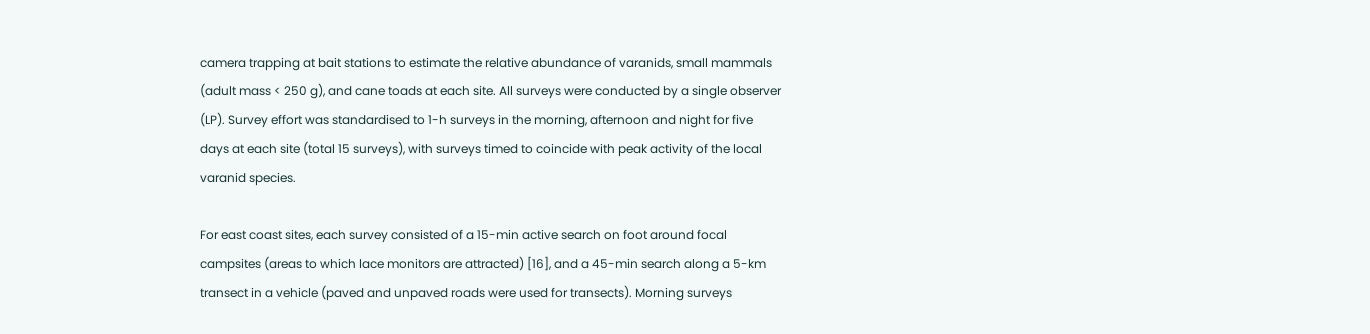camera trapping at bait stations to estimate the relative abundance of varanids, small mammals (adult mass < 250 g), and cane toads at each site. All surveys were conducted by a single observer (LP). Survey effort was standardised to 1-h surveys in the morning, afternoon and night for five days at each site (total 15 surveys), with surveys timed to coincide with peak activity of the local varanid species.

For east coast sites, each survey consisted of a 15-min active search on foot around focal campsites (areas to which lace monitors are attracted) [16], and a 45-min search along a 5-km transect in a vehicle (paved and unpaved roads were used for transects). Morning surveys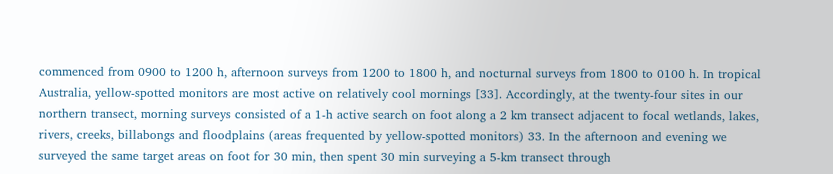commenced from 0900 to 1200 h, afternoon surveys from 1200 to 1800 h, and nocturnal surveys from 1800 to 0100 h. In tropical Australia, yellow-spotted monitors are most active on relatively cool mornings [33]. Accordingly, at the twenty-four sites in our northern transect, morning surveys consisted of a 1-h active search on foot along a 2 km transect adjacent to focal wetlands, lakes, rivers, creeks, billabongs and floodplains (areas frequented by yellow-spotted monitors) 33. In the afternoon and evening we surveyed the same target areas on foot for 30 min, then spent 30 min surveying a 5-km transect through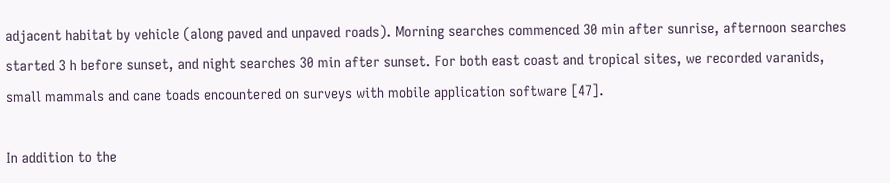adjacent habitat by vehicle (along paved and unpaved roads). Morning searches commenced 30 min after sunrise, afternoon searches started 3 h before sunset, and night searches 30 min after sunset. For both east coast and tropical sites, we recorded varanids, small mammals and cane toads encountered on surveys with mobile application software [47].

In addition to the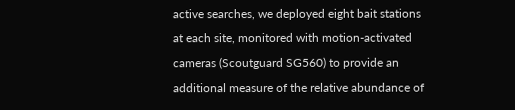active searches, we deployed eight bait stations at each site, monitored with motion-activated cameras (Scoutguard SG560) to provide an additional measure of the relative abundance of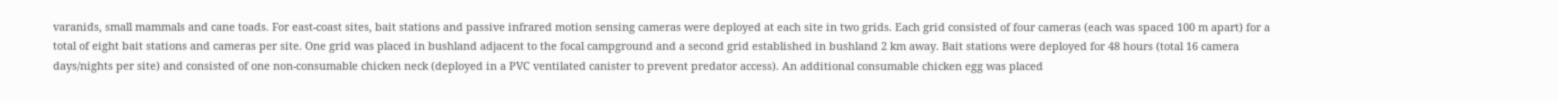varanids, small mammals and cane toads. For east-coast sites, bait stations and passive infrared motion sensing cameras were deployed at each site in two grids. Each grid consisted of four cameras (each was spaced 100 m apart) for a total of eight bait stations and cameras per site. One grid was placed in bushland adjacent to the focal campground and a second grid established in bushland 2 km away. Bait stations were deployed for 48 hours (total 16 camera days/nights per site) and consisted of one non-consumable chicken neck (deployed in a PVC ventilated canister to prevent predator access). An additional consumable chicken egg was placed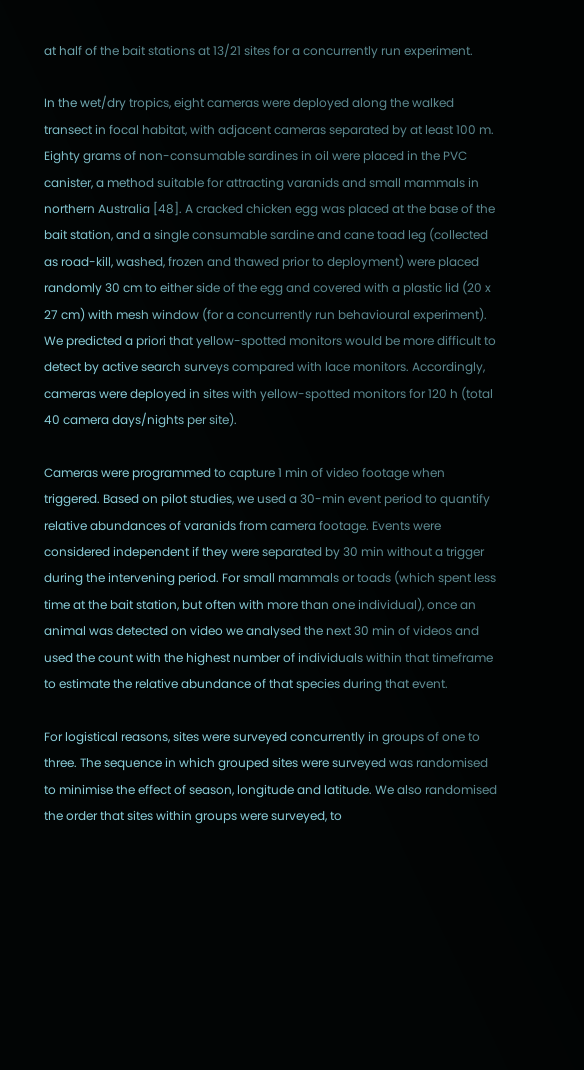at half of the bait stations at 13/21 sites for a concurrently run experiment.

In the wet/dry tropics, eight cameras were deployed along the walked transect in focal habitat, with adjacent cameras separated by at least 100 m. Eighty grams of non-consumable sardines in oil were placed in the PVC canister, a method suitable for attracting varanids and small mammals in northern Australia [48]. A cracked chicken egg was placed at the base of the bait station, and a single consumable sardine and cane toad leg (collected as road-kill, washed, frozen and thawed prior to deployment) were placed randomly 30 cm to either side of the egg and covered with a plastic lid (20 x 27 cm) with mesh window (for a concurrently run behavioural experiment). We predicted a priori that yellow-spotted monitors would be more difficult to detect by active search surveys compared with lace monitors. Accordingly, cameras were deployed in sites with yellow-spotted monitors for 120 h (total 40 camera days/nights per site).

Cameras were programmed to capture 1 min of video footage when triggered. Based on pilot studies, we used a 30-min event period to quantify relative abundances of varanids from camera footage. Events were considered independent if they were separated by 30 min without a trigger during the intervening period. For small mammals or toads (which spent less time at the bait station, but often with more than one individual), once an animal was detected on video we analysed the next 30 min of videos and used the count with the highest number of individuals within that timeframe to estimate the relative abundance of that species during that event.

For logistical reasons, sites were surveyed concurrently in groups of one to three. The sequence in which grouped sites were surveyed was randomised to minimise the effect of season, longitude and latitude. We also randomised the order that sites within groups were surveyed, to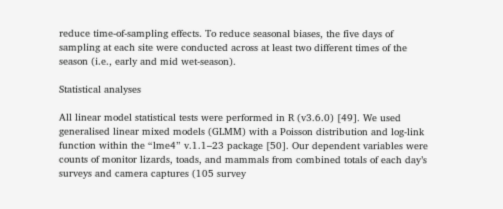reduce time-of-sampling effects. To reduce seasonal biases, the five days of sampling at each site were conducted across at least two different times of the season (i.e., early and mid wet-season).

Statistical analyses

All linear model statistical tests were performed in R (v3.6.0) [49]. We used generalised linear mixed models (GLMM) with a Poisson distribution and log-link function within the “lme4” v.1.1–23 package [50]. Our dependent variables were counts of monitor lizards, toads, and mammals from combined totals of each day’s surveys and camera captures (105 survey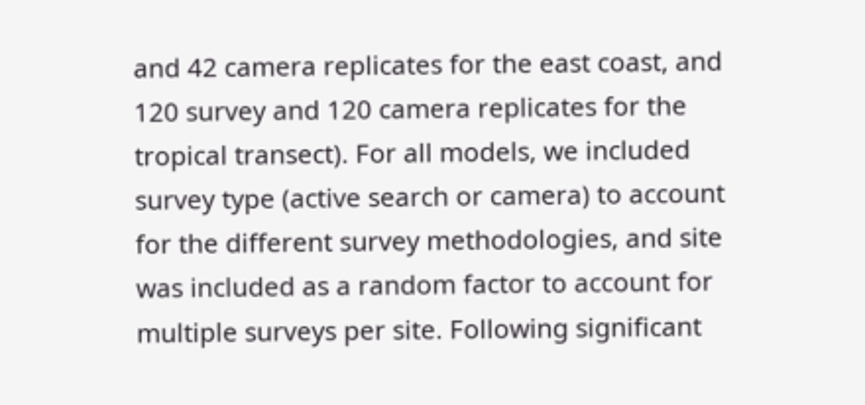and 42 camera replicates for the east coast, and 120 survey and 120 camera replicates for the tropical transect). For all models, we included survey type (active search or camera) to account for the different survey methodologies, and site was included as a random factor to account for multiple surveys per site. Following significant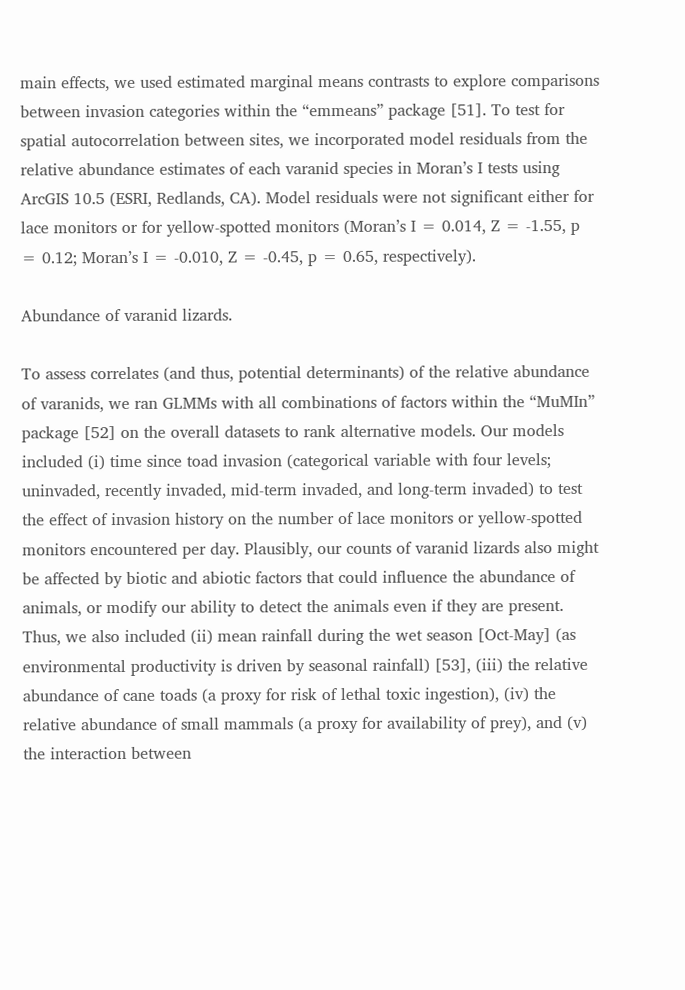main effects, we used estimated marginal means contrasts to explore comparisons between invasion categories within the “emmeans” package [51]. To test for spatial autocorrelation between sites, we incorporated model residuals from the relative abundance estimates of each varanid species in Moran’s I tests using ArcGIS 10.5 (ESRI, Redlands, CA). Model residuals were not significant either for lace monitors or for yellow-spotted monitors (Moran’s I = 0.014, Z = -1.55, p = 0.12; Moran’s I = -0.010, Z = -0.45, p = 0.65, respectively).

Abundance of varanid lizards.

To assess correlates (and thus, potential determinants) of the relative abundance of varanids, we ran GLMMs with all combinations of factors within the “MuMIn” package [52] on the overall datasets to rank alternative models. Our models included (i) time since toad invasion (categorical variable with four levels; uninvaded, recently invaded, mid-term invaded, and long-term invaded) to test the effect of invasion history on the number of lace monitors or yellow-spotted monitors encountered per day. Plausibly, our counts of varanid lizards also might be affected by biotic and abiotic factors that could influence the abundance of animals, or modify our ability to detect the animals even if they are present. Thus, we also included (ii) mean rainfall during the wet season [Oct-May] (as environmental productivity is driven by seasonal rainfall) [53], (iii) the relative abundance of cane toads (a proxy for risk of lethal toxic ingestion), (iv) the relative abundance of small mammals (a proxy for availability of prey), and (v) the interaction between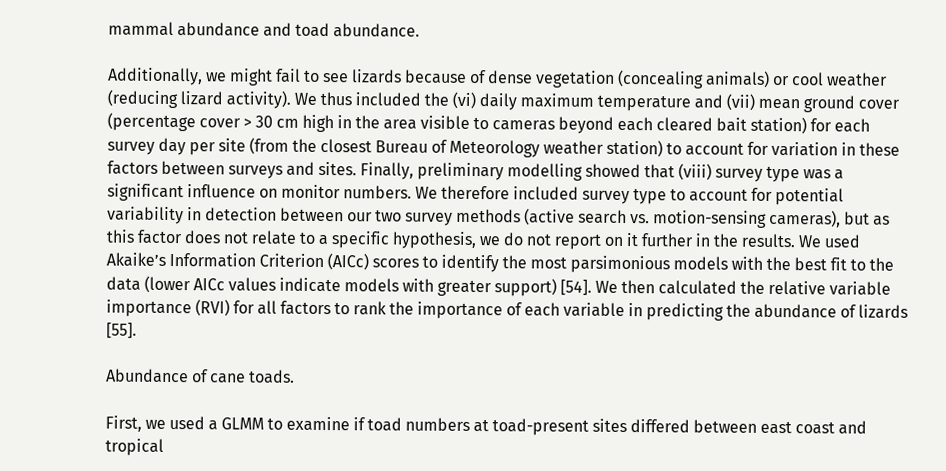mammal abundance and toad abundance.

Additionally, we might fail to see lizards because of dense vegetation (concealing animals) or cool weather (reducing lizard activity). We thus included the (vi) daily maximum temperature and (vii) mean ground cover (percentage cover > 30 cm high in the area visible to cameras beyond each cleared bait station) for each survey day per site (from the closest Bureau of Meteorology weather station) to account for variation in these factors between surveys and sites. Finally, preliminary modelling showed that (viii) survey type was a significant influence on monitor numbers. We therefore included survey type to account for potential variability in detection between our two survey methods (active search vs. motion-sensing cameras), but as this factor does not relate to a specific hypothesis, we do not report on it further in the results. We used Akaike’s Information Criterion (AICc) scores to identify the most parsimonious models with the best fit to the data (lower AICc values indicate models with greater support) [54]. We then calculated the relative variable importance (RVI) for all factors to rank the importance of each variable in predicting the abundance of lizards [55].

Abundance of cane toads.

First, we used a GLMM to examine if toad numbers at toad-present sites differed between east coast and tropical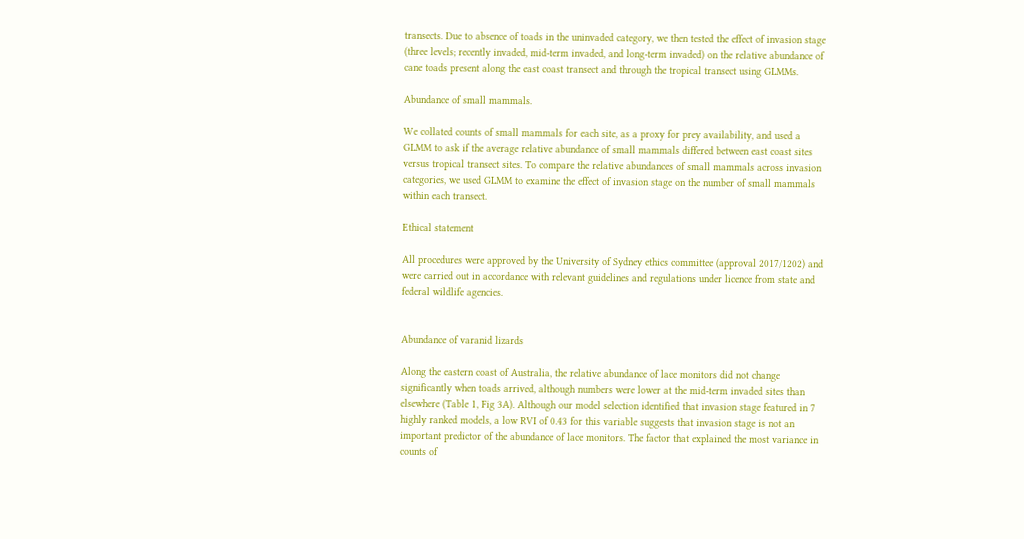transects. Due to absence of toads in the uninvaded category, we then tested the effect of invasion stage (three levels; recently invaded, mid-term invaded, and long-term invaded) on the relative abundance of cane toads present along the east coast transect and through the tropical transect using GLMMs.

Abundance of small mammals.

We collated counts of small mammals for each site, as a proxy for prey availability, and used a GLMM to ask if the average relative abundance of small mammals differed between east coast sites versus tropical transect sites. To compare the relative abundances of small mammals across invasion categories, we used GLMM to examine the effect of invasion stage on the number of small mammals within each transect.

Ethical statement

All procedures were approved by the University of Sydney ethics committee (approval 2017/1202) and were carried out in accordance with relevant guidelines and regulations under licence from state and federal wildlife agencies.


Abundance of varanid lizards

Along the eastern coast of Australia, the relative abundance of lace monitors did not change significantly when toads arrived, although numbers were lower at the mid-term invaded sites than elsewhere (Table 1, Fig 3A). Although our model selection identified that invasion stage featured in 7 highly ranked models, a low RVI of 0.43 for this variable suggests that invasion stage is not an important predictor of the abundance of lace monitors. The factor that explained the most variance in counts of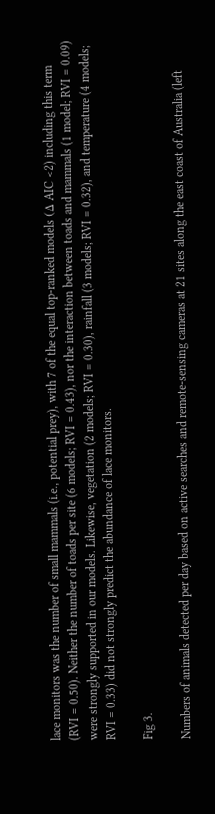lace monitors was the number of small mammals (i.e., potential prey), with 7 of the equal top-ranked models (Δ AIC <2) including this term (RVI = 0.50). Neither the number of toads per site (6 models; RVI = 0.43), nor the interaction between toads and mammals (1 model; RVI = 0.09) were strongly supported in our models. Likewise, vegetation (2 models; RVI = 0.30), rainfall (3 models; RVI = 0.32), and temperature (4 models; RVI = 0.33) did not strongly predict the abundance of lace monitors.

Fig 3.

Numbers of animals detected per day based on active searches and remote-sensing cameras at 21 sites along the east coast of Australia (left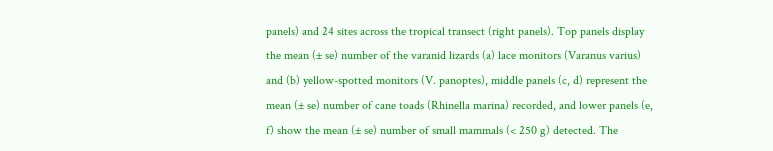panels) and 24 sites across the tropical transect (right panels). Top panels display the mean (± se) number of the varanid lizards (a) lace monitors (Varanus varius) and (b) yellow-spotted monitors (V. panoptes), middle panels (c, d) represent the mean (± se) number of cane toads (Rhinella marina) recorded, and lower panels (e, f) show the mean (± se) number of small mammals (< 250 g) detected. The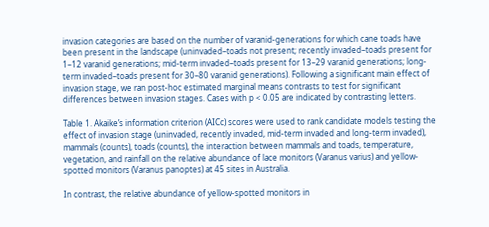invasion categories are based on the number of varanid-generations for which cane toads have been present in the landscape (uninvaded–toads not present; recently invaded–toads present for 1–12 varanid generations; mid-term invaded–toads present for 13–29 varanid generations; long-term invaded–toads present for 30–80 varanid generations). Following a significant main effect of invasion stage, we ran post-hoc estimated marginal means contrasts to test for significant differences between invasion stages. Cases with p < 0.05 are indicated by contrasting letters.

Table 1. Akaike’s information criterion (AICc) scores were used to rank candidate models testing the effect of invasion stage (uninvaded, recently invaded, mid-term invaded and long-term invaded), mammals (counts), toads (counts), the interaction between mammals and toads, temperature, vegetation, and rainfall on the relative abundance of lace monitors (Varanus varius) and yellow-spotted monitors (Varanus panoptes) at 45 sites in Australia.

In contrast, the relative abundance of yellow-spotted monitors in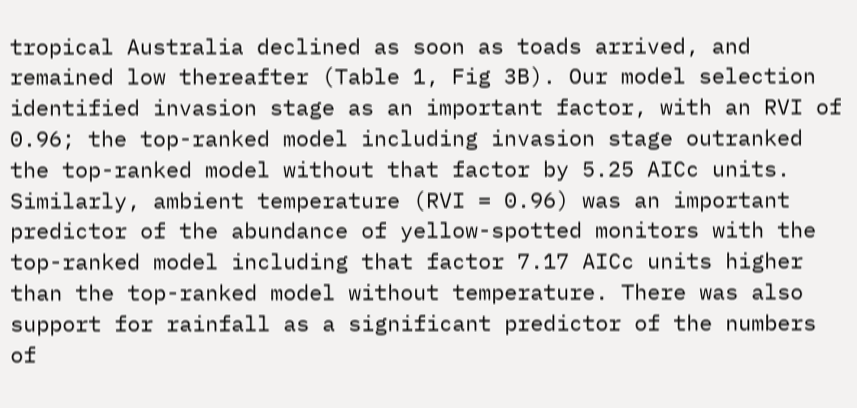tropical Australia declined as soon as toads arrived, and remained low thereafter (Table 1, Fig 3B). Our model selection identified invasion stage as an important factor, with an RVI of 0.96; the top-ranked model including invasion stage outranked the top-ranked model without that factor by 5.25 AICc units. Similarly, ambient temperature (RVI = 0.96) was an important predictor of the abundance of yellow-spotted monitors with the top-ranked model including that factor 7.17 AICc units higher than the top-ranked model without temperature. There was also support for rainfall as a significant predictor of the numbers of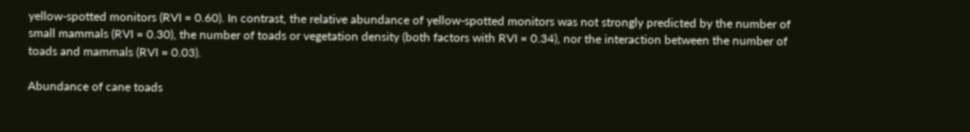yellow-spotted monitors (RVI = 0.60). In contrast, the relative abundance of yellow-spotted monitors was not strongly predicted by the number of small mammals (RVI = 0.30), the number of toads or vegetation density (both factors with RVI = 0.34), nor the interaction between the number of toads and mammals (RVI = 0.03).

Abundance of cane toads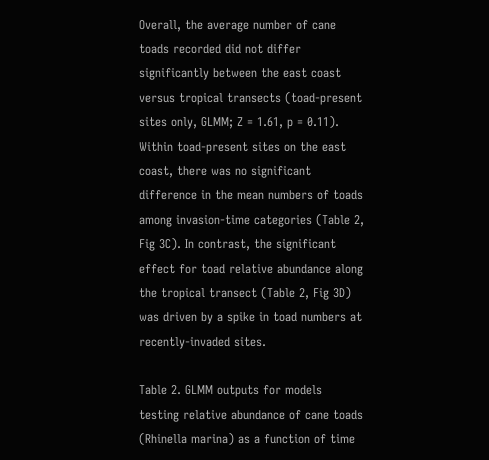Overall, the average number of cane toads recorded did not differ significantly between the east coast versus tropical transects (toad-present sites only, GLMM; Z = 1.61, p = 0.11). Within toad-present sites on the east coast, there was no significant difference in the mean numbers of toads among invasion-time categories (Table 2, Fig 3C). In contrast, the significant effect for toad relative abundance along the tropical transect (Table 2, Fig 3D) was driven by a spike in toad numbers at recently-invaded sites.

Table 2. GLMM outputs for models testing relative abundance of cane toads (Rhinella marina) as a function of time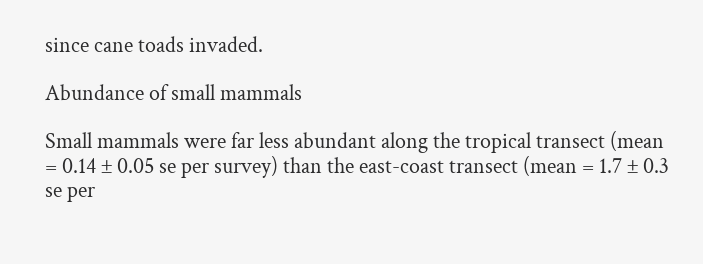since cane toads invaded.

Abundance of small mammals

Small mammals were far less abundant along the tropical transect (mean = 0.14 ± 0.05 se per survey) than the east-coast transect (mean = 1.7 ± 0.3 se per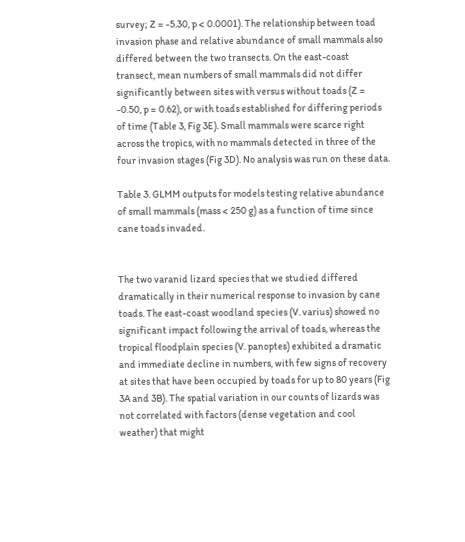survey; Z = -5.30, p < 0.0001). The relationship between toad invasion phase and relative abundance of small mammals also differed between the two transects. On the east-coast transect, mean numbers of small mammals did not differ significantly between sites with versus without toads (Z = -0.50, p = 0.62), or with toads established for differing periods of time (Table 3, Fig 3E). Small mammals were scarce right across the tropics, with no mammals detected in three of the four invasion stages (Fig 3D). No analysis was run on these data.

Table 3. GLMM outputs for models testing relative abundance of small mammals (mass < 250 g) as a function of time since cane toads invaded.


The two varanid lizard species that we studied differed dramatically in their numerical response to invasion by cane toads. The east-coast woodland species (V. varius) showed no significant impact following the arrival of toads, whereas the tropical floodplain species (V. panoptes) exhibited a dramatic and immediate decline in numbers, with few signs of recovery at sites that have been occupied by toads for up to 80 years (Fig 3A and 3B). The spatial variation in our counts of lizards was not correlated with factors (dense vegetation and cool weather) that might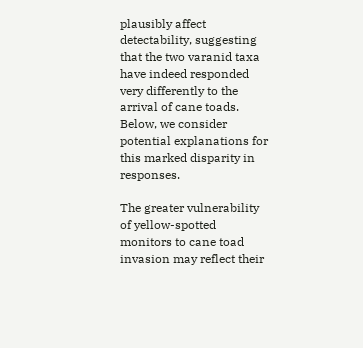plausibly affect detectability, suggesting that the two varanid taxa have indeed responded very differently to the arrival of cane toads. Below, we consider potential explanations for this marked disparity in responses.

The greater vulnerability of yellow-spotted monitors to cane toad invasion may reflect their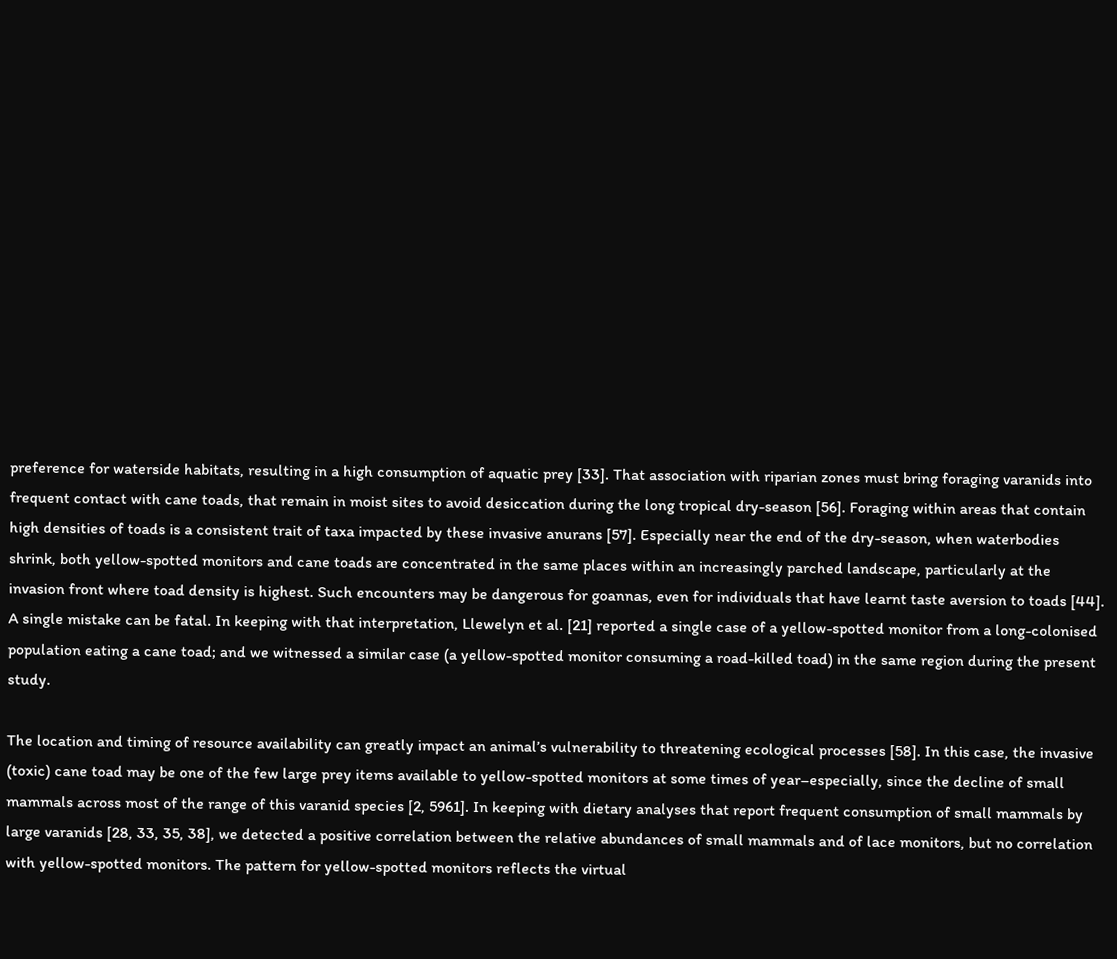preference for waterside habitats, resulting in a high consumption of aquatic prey [33]. That association with riparian zones must bring foraging varanids into frequent contact with cane toads, that remain in moist sites to avoid desiccation during the long tropical dry-season [56]. Foraging within areas that contain high densities of toads is a consistent trait of taxa impacted by these invasive anurans [57]. Especially near the end of the dry-season, when waterbodies shrink, both yellow-spotted monitors and cane toads are concentrated in the same places within an increasingly parched landscape, particularly at the invasion front where toad density is highest. Such encounters may be dangerous for goannas, even for individuals that have learnt taste aversion to toads [44]. A single mistake can be fatal. In keeping with that interpretation, Llewelyn et al. [21] reported a single case of a yellow-spotted monitor from a long-colonised population eating a cane toad; and we witnessed a similar case (a yellow-spotted monitor consuming a road-killed toad) in the same region during the present study.

The location and timing of resource availability can greatly impact an animal’s vulnerability to threatening ecological processes [58]. In this case, the invasive (toxic) cane toad may be one of the few large prey items available to yellow-spotted monitors at some times of year–especially, since the decline of small mammals across most of the range of this varanid species [2, 5961]. In keeping with dietary analyses that report frequent consumption of small mammals by large varanids [28, 33, 35, 38], we detected a positive correlation between the relative abundances of small mammals and of lace monitors, but no correlation with yellow-spotted monitors. The pattern for yellow-spotted monitors reflects the virtual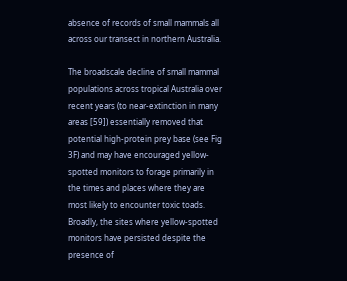absence of records of small mammals all across our transect in northern Australia.

The broadscale decline of small mammal populations across tropical Australia over recent years (to near-extinction in many areas [59]) essentially removed that potential high-protein prey base (see Fig 3F) and may have encouraged yellow-spotted monitors to forage primarily in the times and places where they are most likely to encounter toxic toads. Broadly, the sites where yellow-spotted monitors have persisted despite the presence of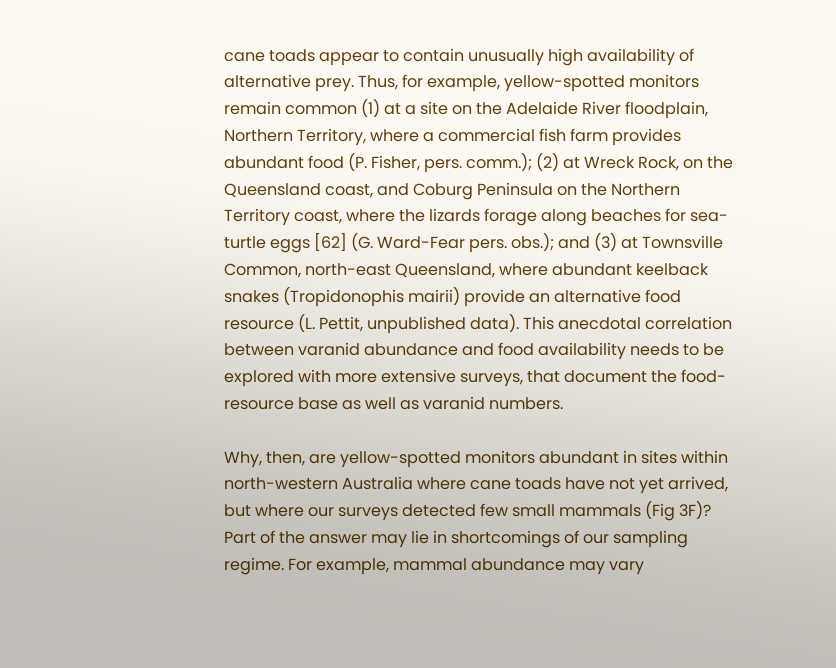cane toads appear to contain unusually high availability of alternative prey. Thus, for example, yellow-spotted monitors remain common (1) at a site on the Adelaide River floodplain, Northern Territory, where a commercial fish farm provides abundant food (P. Fisher, pers. comm.); (2) at Wreck Rock, on the Queensland coast, and Coburg Peninsula on the Northern Territory coast, where the lizards forage along beaches for sea-turtle eggs [62] (G. Ward-Fear pers. obs.); and (3) at Townsville Common, north-east Queensland, where abundant keelback snakes (Tropidonophis mairii) provide an alternative food resource (L. Pettit, unpublished data). This anecdotal correlation between varanid abundance and food availability needs to be explored with more extensive surveys, that document the food-resource base as well as varanid numbers.

Why, then, are yellow-spotted monitors abundant in sites within north-western Australia where cane toads have not yet arrived, but where our surveys detected few small mammals (Fig 3F)? Part of the answer may lie in shortcomings of our sampling regime. For example, mammal abundance may vary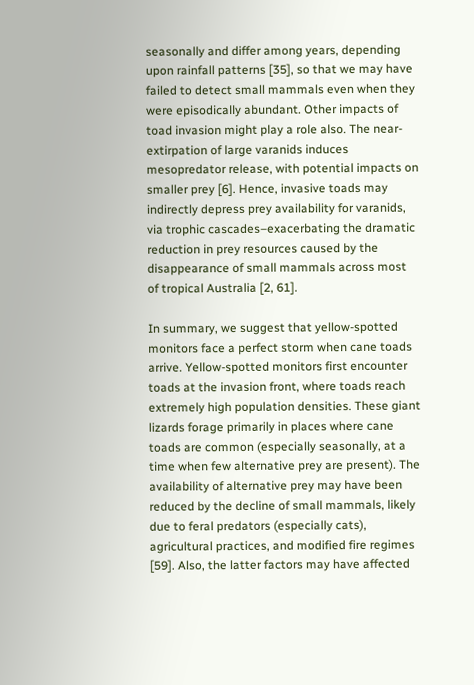seasonally and differ among years, depending upon rainfall patterns [35], so that we may have failed to detect small mammals even when they were episodically abundant. Other impacts of toad invasion might play a role also. The near-extirpation of large varanids induces mesopredator release, with potential impacts on smaller prey [6]. Hence, invasive toads may indirectly depress prey availability for varanids, via trophic cascades–exacerbating the dramatic reduction in prey resources caused by the disappearance of small mammals across most of tropical Australia [2, 61].

In summary, we suggest that yellow-spotted monitors face a perfect storm when cane toads arrive. Yellow-spotted monitors first encounter toads at the invasion front, where toads reach extremely high population densities. These giant lizards forage primarily in places where cane toads are common (especially seasonally, at a time when few alternative prey are present). The availability of alternative prey may have been reduced by the decline of small mammals, likely due to feral predators (especially cats), agricultural practices, and modified fire regimes [59]. Also, the latter factors may have affected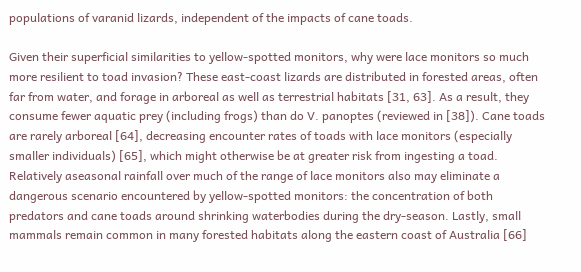populations of varanid lizards, independent of the impacts of cane toads.

Given their superficial similarities to yellow-spotted monitors, why were lace monitors so much more resilient to toad invasion? These east-coast lizards are distributed in forested areas, often far from water, and forage in arboreal as well as terrestrial habitats [31, 63]. As a result, they consume fewer aquatic prey (including frogs) than do V. panoptes (reviewed in [38]). Cane toads are rarely arboreal [64], decreasing encounter rates of toads with lace monitors (especially smaller individuals) [65], which might otherwise be at greater risk from ingesting a toad. Relatively aseasonal rainfall over much of the range of lace monitors also may eliminate a dangerous scenario encountered by yellow-spotted monitors: the concentration of both predators and cane toads around shrinking waterbodies during the dry-season. Lastly, small mammals remain common in many forested habitats along the eastern coast of Australia [66]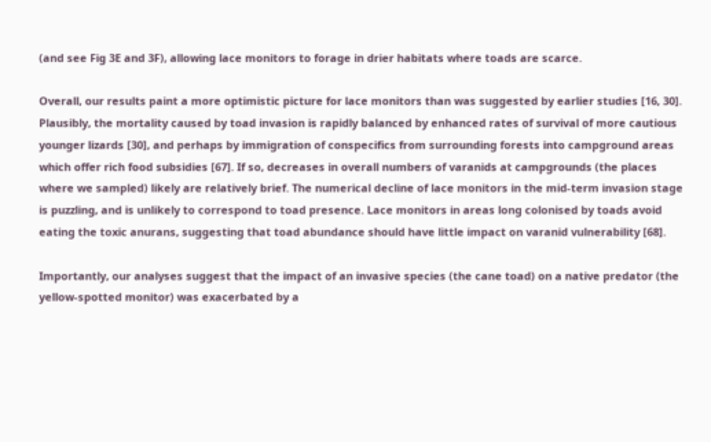(and see Fig 3E and 3F), allowing lace monitors to forage in drier habitats where toads are scarce.

Overall, our results paint a more optimistic picture for lace monitors than was suggested by earlier studies [16, 30]. Plausibly, the mortality caused by toad invasion is rapidly balanced by enhanced rates of survival of more cautious younger lizards [30], and perhaps by immigration of conspecifics from surrounding forests into campground areas which offer rich food subsidies [67]. If so, decreases in overall numbers of varanids at campgrounds (the places where we sampled) likely are relatively brief. The numerical decline of lace monitors in the mid-term invasion stage is puzzling, and is unlikely to correspond to toad presence. Lace monitors in areas long colonised by toads avoid eating the toxic anurans, suggesting that toad abundance should have little impact on varanid vulnerability [68].

Importantly, our analyses suggest that the impact of an invasive species (the cane toad) on a native predator (the yellow-spotted monitor) was exacerbated by a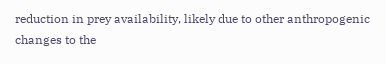reduction in prey availability, likely due to other anthropogenic changes to the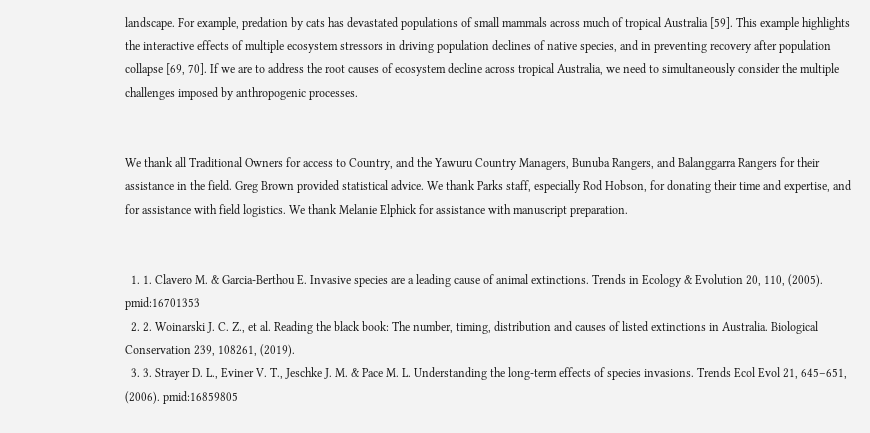landscape. For example, predation by cats has devastated populations of small mammals across much of tropical Australia [59]. This example highlights the interactive effects of multiple ecosystem stressors in driving population declines of native species, and in preventing recovery after population collapse [69, 70]. If we are to address the root causes of ecosystem decline across tropical Australia, we need to simultaneously consider the multiple challenges imposed by anthropogenic processes.


We thank all Traditional Owners for access to Country, and the Yawuru Country Managers, Bunuba Rangers, and Balanggarra Rangers for their assistance in the field. Greg Brown provided statistical advice. We thank Parks staff, especially Rod Hobson, for donating their time and expertise, and for assistance with field logistics. We thank Melanie Elphick for assistance with manuscript preparation.


  1. 1. Clavero M. & Garcia-Berthou E. Invasive species are a leading cause of animal extinctions. Trends in Ecology & Evolution 20, 110, (2005). pmid:16701353
  2. 2. Woinarski J. C. Z., et al. Reading the black book: The number, timing, distribution and causes of listed extinctions in Australia. Biological Conservation 239, 108261, (2019).
  3. 3. Strayer D. L., Eviner V. T., Jeschke J. M. & Pace M. L. Understanding the long-term effects of species invasions. Trends Ecol Evol 21, 645–651, (2006). pmid:16859805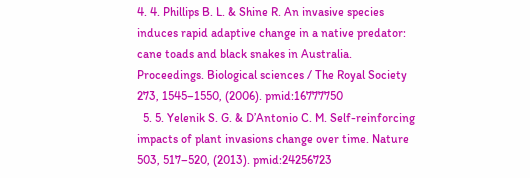4. 4. Phillips B. L. & Shine R. An invasive species induces rapid adaptive change in a native predator: cane toads and black snakes in Australia. Proceedings. Biological sciences / The Royal Society 273, 1545–1550, (2006). pmid:16777750
  5. 5. Yelenik S. G. & D’Antonio C. M. Self-reinforcing impacts of plant invasions change over time. Nature 503, 517–520, (2013). pmid:24256723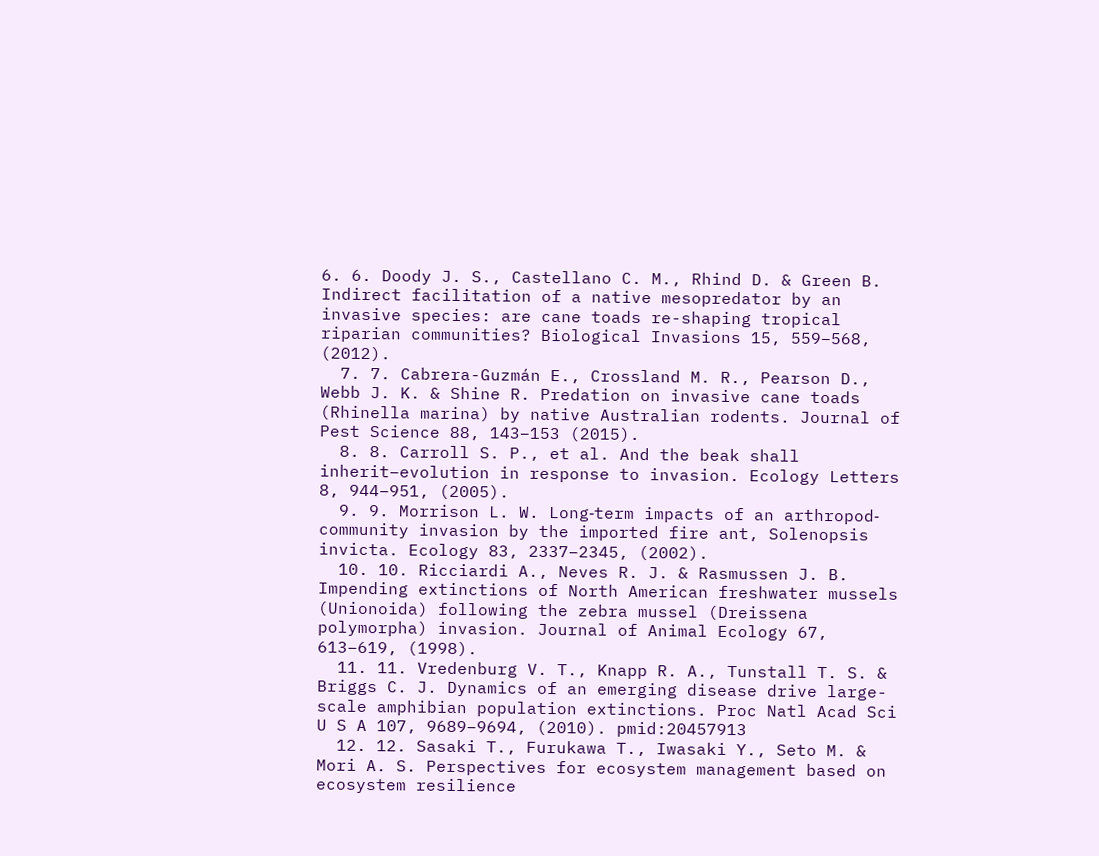6. 6. Doody J. S., Castellano C. M., Rhind D. & Green B. Indirect facilitation of a native mesopredator by an invasive species: are cane toads re-shaping tropical riparian communities? Biological Invasions 15, 559–568, (2012).
  7. 7. Cabrera-Guzmán E., Crossland M. R., Pearson D., Webb J. K. & Shine R. Predation on invasive cane toads (Rhinella marina) by native Australian rodents. Journal of Pest Science 88, 143–153 (2015).
  8. 8. Carroll S. P., et al. And the beak shall inherit–evolution in response to invasion. Ecology Letters 8, 944–951, (2005).
  9. 9. Morrison L. W. Long‐term impacts of an arthropod‐community invasion by the imported fire ant, Solenopsis invicta. Ecology 83, 2337–2345, (2002).
  10. 10. Ricciardi A., Neves R. J. & Rasmussen J. B. Impending extinctions of North American freshwater mussels (Unionoida) following the zebra mussel (Dreissena polymorpha) invasion. Journal of Animal Ecology 67, 613–619, (1998).
  11. 11. Vredenburg V. T., Knapp R. A., Tunstall T. S. & Briggs C. J. Dynamics of an emerging disease drive large-scale amphibian population extinctions. Proc Natl Acad Sci U S A 107, 9689–9694, (2010). pmid:20457913
  12. 12. Sasaki T., Furukawa T., Iwasaki Y., Seto M. & Mori A. S. Perspectives for ecosystem management based on ecosystem resilience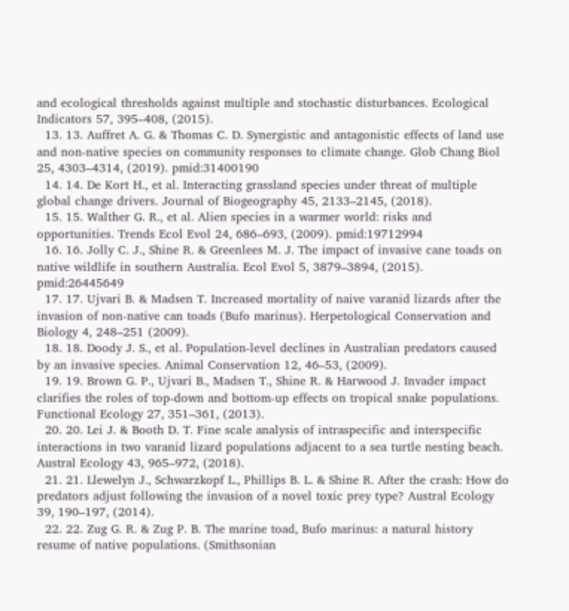and ecological thresholds against multiple and stochastic disturbances. Ecological Indicators 57, 395–408, (2015).
  13. 13. Auffret A. G. & Thomas C. D. Synergistic and antagonistic effects of land use and non-native species on community responses to climate change. Glob Chang Biol 25, 4303–4314, (2019). pmid:31400190
  14. 14. De Kort H., et al. Interacting grassland species under threat of multiple global change drivers. Journal of Biogeography 45, 2133–2145, (2018).
  15. 15. Walther G. R., et al. Alien species in a warmer world: risks and opportunities. Trends Ecol Evol 24, 686–693, (2009). pmid:19712994
  16. 16. Jolly C. J., Shine R. & Greenlees M. J. The impact of invasive cane toads on native wildlife in southern Australia. Ecol Evol 5, 3879–3894, (2015). pmid:26445649
  17. 17. Ujvari B. & Madsen T. Increased mortality of naive varanid lizards after the invasion of non-native can toads (Bufo marinus). Herpetological Conservation and Biology 4, 248–251 (2009).
  18. 18. Doody J. S., et al. Population-level declines in Australian predators caused by an invasive species. Animal Conservation 12, 46–53, (2009).
  19. 19. Brown G. P., Ujvari B., Madsen T., Shine R. & Harwood J. Invader impact clarifies the roles of top-down and bottom-up effects on tropical snake populations. Functional Ecology 27, 351–361, (2013).
  20. 20. Lei J. & Booth D. T. Fine scale analysis of intraspecific and interspecific interactions in two varanid lizard populations adjacent to a sea turtle nesting beach. Austral Ecology 43, 965–972, (2018).
  21. 21. Llewelyn J., Schwarzkopf L., Phillips B. L. & Shine R. After the crash: How do predators adjust following the invasion of a novel toxic prey type? Austral Ecology 39, 190–197, (2014).
  22. 22. Zug G. R. & Zug P. B. The marine toad, Bufo marinus: a natural history resume of native populations. (Smithsonian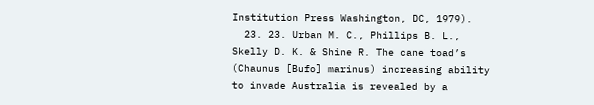Institution Press Washington, DC, 1979).
  23. 23. Urban M. C., Phillips B. L., Skelly D. K. & Shine R. The cane toad’s (Chaunus [Bufo] marinus) increasing ability to invade Australia is revealed by a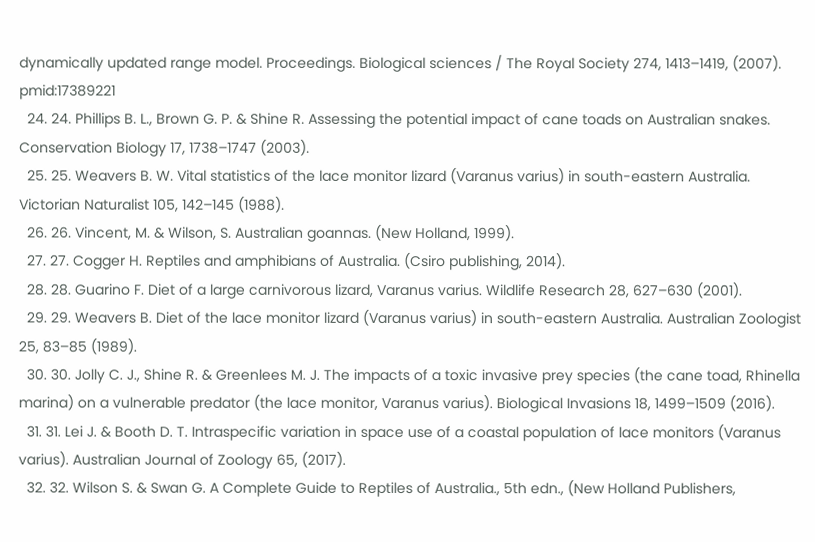dynamically updated range model. Proceedings. Biological sciences / The Royal Society 274, 1413–1419, (2007). pmid:17389221
  24. 24. Phillips B. L., Brown G. P. & Shine R. Assessing the potential impact of cane toads on Australian snakes. Conservation Biology 17, 1738–1747 (2003).
  25. 25. Weavers B. W. Vital statistics of the lace monitor lizard (Varanus varius) in south-eastern Australia. Victorian Naturalist 105, 142–145 (1988).
  26. 26. Vincent, M. & Wilson, S. Australian goannas. (New Holland, 1999).
  27. 27. Cogger H. Reptiles and amphibians of Australia. (Csiro publishing, 2014).
  28. 28. Guarino F. Diet of a large carnivorous lizard, Varanus varius. Wildlife Research 28, 627–630 (2001).
  29. 29. Weavers B. Diet of the lace monitor lizard (Varanus varius) in south-eastern Australia. Australian Zoologist 25, 83–85 (1989).
  30. 30. Jolly C. J., Shine R. & Greenlees M. J. The impacts of a toxic invasive prey species (the cane toad, Rhinella marina) on a vulnerable predator (the lace monitor, Varanus varius). Biological Invasions 18, 1499–1509 (2016).
  31. 31. Lei J. & Booth D. T. Intraspecific variation in space use of a coastal population of lace monitors (Varanus varius). Australian Journal of Zoology 65, (2017).
  32. 32. Wilson S. & Swan G. A Complete Guide to Reptiles of Australia., 5th edn., (New Holland Publishers,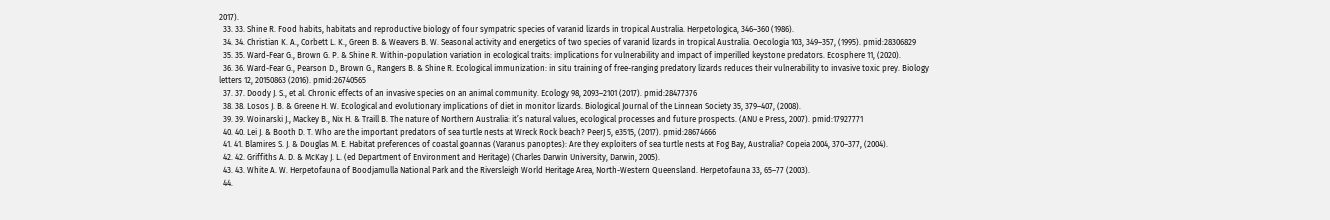2017).
  33. 33. Shine R. Food habits, habitats and reproductive biology of four sympatric species of varanid lizards in tropical Australia. Herpetologica, 346–360 (1986).
  34. 34. Christian K. A., Corbett L. K., Green B. & Weavers B. W. Seasonal activity and energetics of two species of varanid lizards in tropical Australia. Oecologia 103, 349–357, (1995). pmid:28306829
  35. 35. Ward-Fear G., Brown G. P. & Shine R. Within-population variation in ecological traits: implications for vulnerability and impact of imperilled keystone predators. Ecosphere 11, (2020).
  36. 36. Ward-Fear G., Pearson D., Brown G., Rangers B. & Shine R. Ecological immunization: in situ training of free-ranging predatory lizards reduces their vulnerability to invasive toxic prey. Biology letters 12, 20150863 (2016). pmid:26740565
  37. 37. Doody J. S., et al. Chronic effects of an invasive species on an animal community. Ecology 98, 2093–2101 (2017). pmid:28477376
  38. 38. Losos J. B. & Greene H. W. Ecological and evolutionary implications of diet in monitor lizards. Biological Journal of the Linnean Society 35, 379–407, (2008).
  39. 39. Woinarski J., Mackey B., Nix H. & Traill B. The nature of Northern Australia: it’s natural values, ecological processes and future prospects. (ANU e Press, 2007). pmid:17927771
  40. 40. Lei J. & Booth D. T. Who are the important predators of sea turtle nests at Wreck Rock beach? PeerJ 5, e3515, (2017). pmid:28674666
  41. 41. Blamires S. J. & Douglas M. E. Habitat preferences of coastal goannas (Varanus panoptes): Are they exploiters of sea turtle nests at Fog Bay, Australia? Copeia 2004, 370–377, (2004).
  42. 42. Griffiths A. D. & McKay J. L. (ed Department of Environment and Heritage) (Charles Darwin University, Darwin, 2005).
  43. 43. White A. W. Herpetofauna of Boodjamulla National Park and the Riversleigh World Heritage Area, North-Western Queensland. Herpetofauna 33, 65–77 (2003).
  44.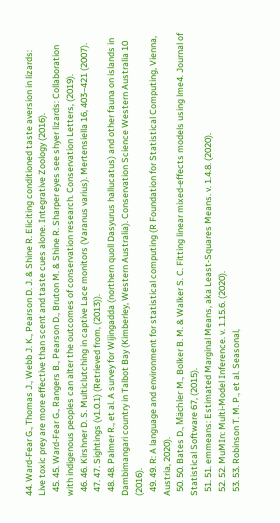44. Ward‐Fear G., Thomas J., Webb J. K., Pearson D. J. & Shine R. Eliciting conditioned taste aversion in lizards: Live toxic prey are more effective than scent and taste cues alone. Integrative Zoology (2016).
  45. 45. Ward‐Fear G., Rangers B., Pearson D., Bruton M. & Shine R. Sharper eyes see shyer lizards: Collaboration with indigenous peoples can alter the outcomes of conservation research. Conservation Letters, (2019).
  46. 46. Kirshner D. S. Multiclutching in captive Lace monitors (Varanus varius). Mertensiella 16, 403–421 (2007).
  47. 47. Sightings (v1.0.1) (Retrieved from, (2013)).
  48. 48. Palmer R., et al. A survey for Wijingadda (northern quoll Dasyurus hallucatus) and other fauna on islands in Dambimangari country in Talbot Bay (Kimberley, Western Australia). Conservation Science Western Australia 10 (2016).
  49. 49. R: A language and environment for statistical computing (R Foundation for Statistical Computing, Vienna, Austria, 2020).
  50. 50. Bates D., Mächler M., Bolker B. M. & Walker S. C. Fitting linear mixed-effects models using lme4. Journal of Statistical Software 67, (2015).
  51. 51. emmeans: Estimated Marginal Means, aka Least-Squares Means. v. 1.4.8. (2020).
  52. 52. MuMIn: Multi-Model Inference. v. 1.15.6. (2020).
  53. 53. Robinson T. M. P., et al. Seasonal,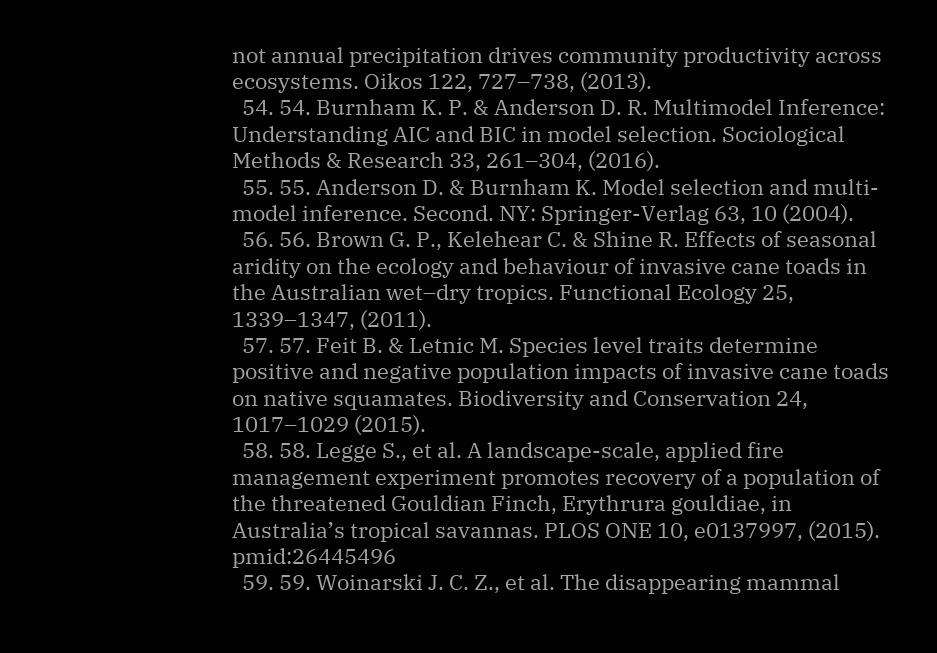not annual precipitation drives community productivity across ecosystems. Oikos 122, 727–738, (2013).
  54. 54. Burnham K. P. & Anderson D. R. Multimodel Inference: Understanding AIC and BIC in model selection. Sociological Methods & Research 33, 261–304, (2016).
  55. 55. Anderson D. & Burnham K. Model selection and multi-model inference. Second. NY: Springer-Verlag 63, 10 (2004).
  56. 56. Brown G. P., Kelehear C. & Shine R. Effects of seasonal aridity on the ecology and behaviour of invasive cane toads in the Australian wet–dry tropics. Functional Ecology 25, 1339–1347, (2011).
  57. 57. Feit B. & Letnic M. Species level traits determine positive and negative population impacts of invasive cane toads on native squamates. Biodiversity and Conservation 24, 1017–1029 (2015).
  58. 58. Legge S., et al. A landscape-scale, applied fire management experiment promotes recovery of a population of the threatened Gouldian Finch, Erythrura gouldiae, in Australia’s tropical savannas. PLOS ONE 10, e0137997, (2015). pmid:26445496
  59. 59. Woinarski J. C. Z., et al. The disappearing mammal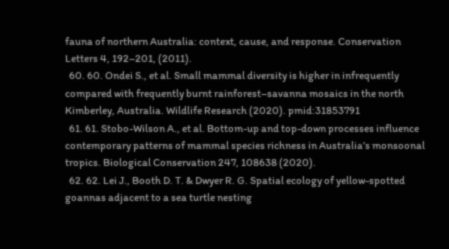fauna of northern Australia: context, cause, and response. Conservation Letters 4, 192–201, (2011).
  60. 60. Ondei S., et al. Small mammal diversity is higher in infrequently compared with frequently burnt rainforest–savanna mosaics in the north Kimberley, Australia. Wildlife Research (2020). pmid:31853791
  61. 61. Stobo-Wilson A., et al. Bottom-up and top-down processes influence contemporary patterns of mammal species richness in Australia’s monsoonal tropics. Biological Conservation 247, 108638 (2020).
  62. 62. Lei J., Booth D. T. & Dwyer R. G. Spatial ecology of yellow-spotted goannas adjacent to a sea turtle nesting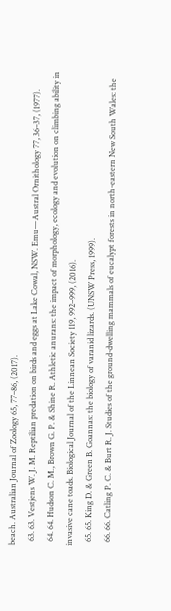beach. Australian Journal of Zoology 65, 77–86, (2017).
  63. 63. Vestjens W. J. M. Reptilian predation on birds and eggs at Lake Cowal, NSW. Emu—Austral Ornithology 77, 36–37, (1977).
  64. 64. Hudson C. M., Brown G. P. & Shine R. Athletic anurans: the impact of morphology, ecology and evolution on climbing ability in invasive cane toads. Biological Journal of the Linnean Society 119, 992–999, (2016).
  65. 65. King D. & Green B. Goannas: the biology of varanid lizards. (UNSW Press, 1999).
  66. 66. Catling P. C. & Burt R. J. Studies of the ground-dwelling mammals of eucalypt forests in north-eastern New South Wales: the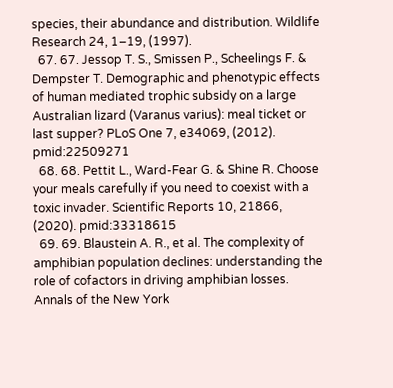species, their abundance and distribution. Wildlife Research 24, 1–19, (1997).
  67. 67. Jessop T. S., Smissen P., Scheelings F. & Dempster T. Demographic and phenotypic effects of human mediated trophic subsidy on a large Australian lizard (Varanus varius): meal ticket or last supper? PLoS One 7, e34069, (2012). pmid:22509271
  68. 68. Pettit L., Ward-Fear G. & Shine R. Choose your meals carefully if you need to coexist with a toxic invader. Scientific Reports 10, 21866, (2020). pmid:33318615
  69. 69. Blaustein A. R., et al. The complexity of amphibian population declines: understanding the role of cofactors in driving amphibian losses. Annals of the New York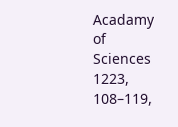Acadamy of Sciences 1223, 108–119,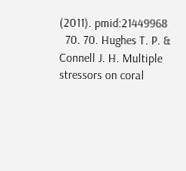(2011). pmid:21449968
  70. 70. Hughes T. P. & Connell J. H. Multiple stressors on coral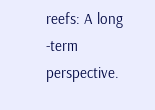reefs: A long -term perspective.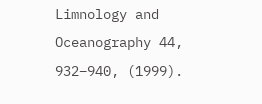Limnology and Oceanography 44, 932–940, (1999).